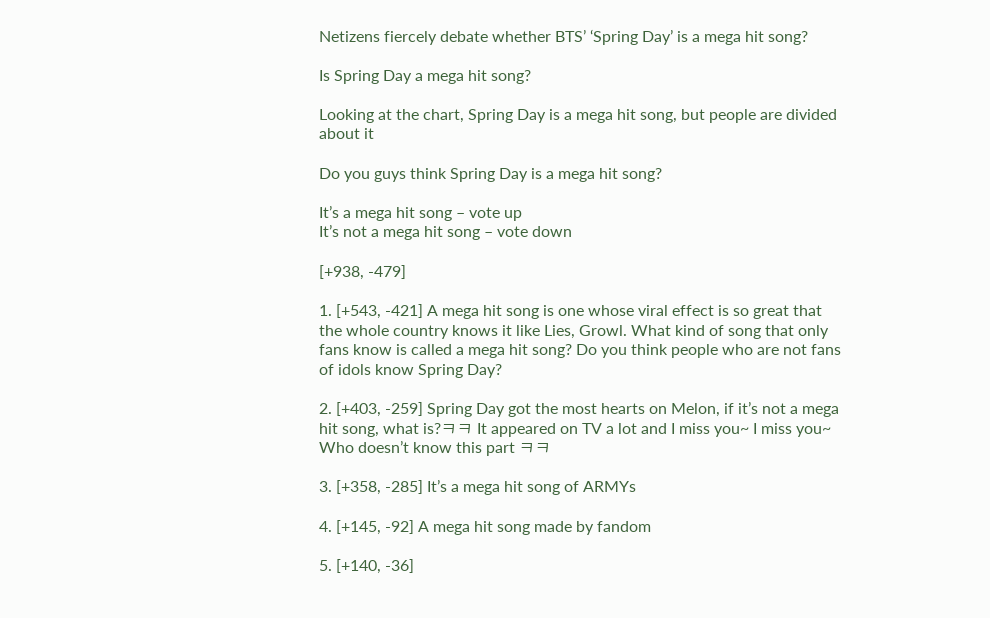Netizens fiercely debate whether BTS’ ‘Spring Day’ is a mega hit song?

Is Spring Day a mega hit song?

Looking at the chart, Spring Day is a mega hit song, but people are divided about it

Do you guys think Spring Day is a mega hit song?

It’s a mega hit song – vote up
It’s not a mega hit song – vote down

[+938, -479]

1. [+543, -421] A mega hit song is one whose viral effect is so great that the whole country knows it like Lies, Growl. What kind of song that only fans know is called a mega hit song? Do you think people who are not fans of idols know Spring Day?

2. [+403, -259] Spring Day got the most hearts on Melon, if it’s not a mega hit song, what is?ㅋㅋ It appeared on TV a lot and I miss you~ I miss you~ Who doesn’t know this part ㅋㅋ

3. [+358, -285] It’s a mega hit song of ARMYs

4. [+145, -92] A mega hit song made by fandom

5. [+140, -36]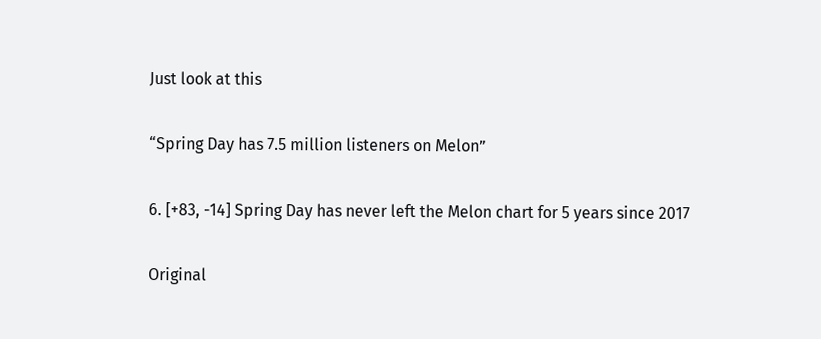Just look at this

“Spring Day has 7.5 million listeners on Melon”

6. [+83, -14] Spring Day has never left the Melon chart for 5 years since 2017

Original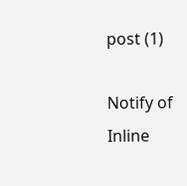post (1)

Notify of
Inline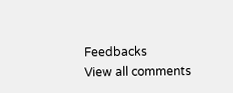Feedbacks
View all comments